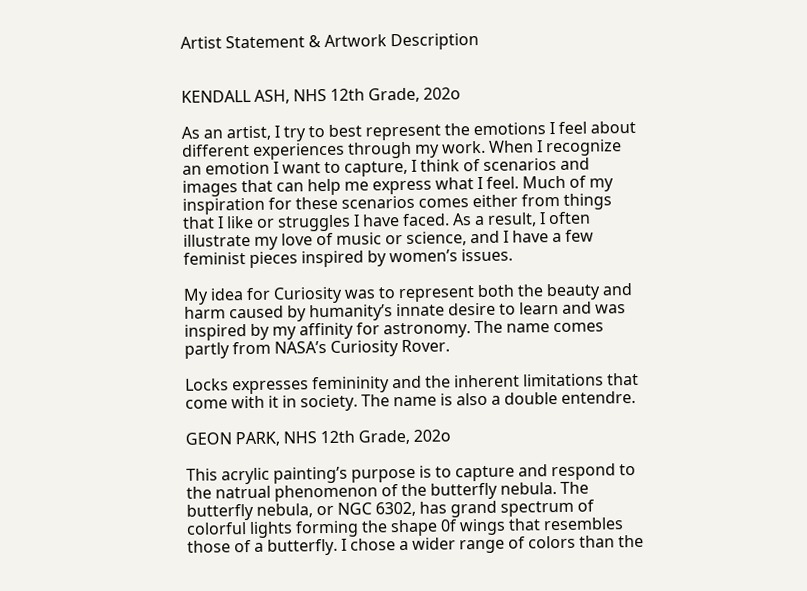Artist Statement & Artwork Description


KENDALL ASH, NHS 12th Grade, 202o

As an artist, I try to best represent the emotions I feel about different experiences through my work. When I recognize an emotion I want to capture, I think of scenarios and images that can help me express what I feel. Much of my inspiration for these scenarios comes either from things that I like or struggles I have faced. As a result, I often illustrate my love of music or science, and I have a few feminist pieces inspired by women’s issues.

My idea for Curiosity was to represent both the beauty and harm caused by humanity’s innate desire to learn and was inspired by my affinity for astronomy. The name comes partly from NASA’s Curiosity Rover.

Locks expresses femininity and the inherent limitations that come with it in society. The name is also a double entendre.

GEON PARK, NHS 12th Grade, 202o

This acrylic painting’s purpose is to capture and respond to the natrual phenomenon of the butterfly nebula. The butterfly nebula, or NGC 6302, has grand spectrum of colorful lights forming the shape 0f wings that resembles those of a butterfly. I chose a wider range of colors than the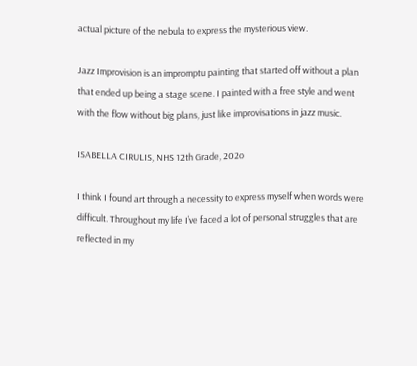actual picture of the nebula to express the mysterious view.

Jazz Improvision is an impromptu painting that started off without a plan that ended up being a stage scene. I painted with a free style and went with the flow without big plans, just like improvisations in jazz music.

ISABELLA CIRULIS, NHS 12th Grade, 202o

I think I found art through a necessity to express myself when words were difficult. Throughout my life I’ve faced a lot of personal struggles that are reflected in my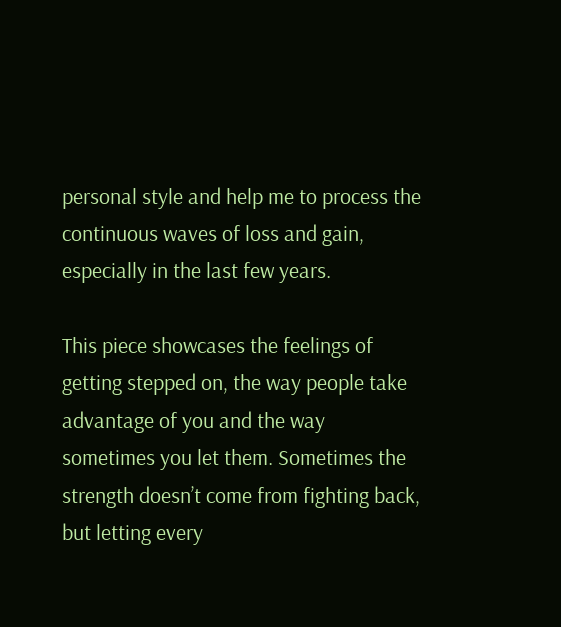personal style and help me to process the continuous waves of loss and gain, especially in the last few years.

This piece showcases the feelings of getting stepped on, the way people take advantage of you and the way sometimes you let them. Sometimes the strength doesn’t come from fighting back, but letting every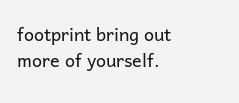footprint bring out more of yourself.